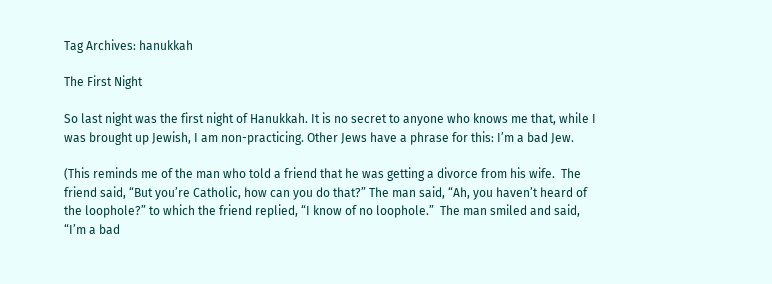Tag Archives: hanukkah

The First Night

So last night was the first night of Hanukkah. It is no secret to anyone who knows me that, while I was brought up Jewish, I am non-practicing. Other Jews have a phrase for this: I’m a bad Jew.

(This reminds me of the man who told a friend that he was getting a divorce from his wife.  The friend said, “But you’re Catholic, how can you do that?” The man said, “Ah, you haven’t heard of the loophole?” to which the friend replied, “I know of no loophole.”  The man smiled and said, “I’m a bad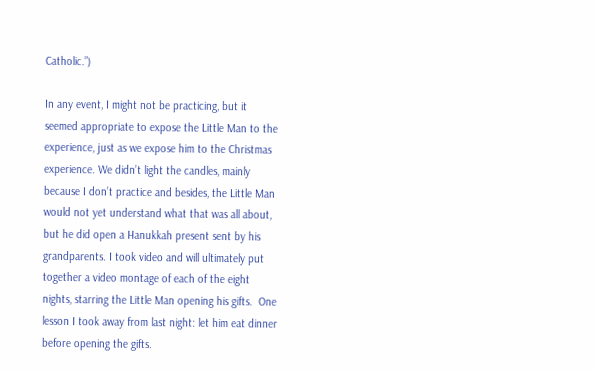Catholic.”)

In any event, I might not be practicing, but it seemed appropriate to expose the Little Man to the experience, just as we expose him to the Christmas experience. We didn’t light the candles, mainly because I don’t practice and besides, the Little Man would not yet understand what that was all about, but he did open a Hanukkah present sent by his grandparents. I took video and will ultimately put together a video montage of each of the eight nights, starring the Little Man opening his gifts.  One lesson I took away from last night: let him eat dinner before opening the gifts.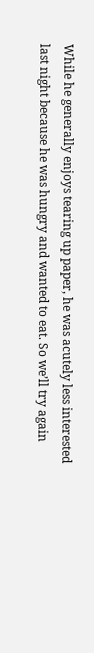While he generally enjoys tearing up paper, he was acutely less interested last night because he was hungry and wanted to eat. So we’ll try again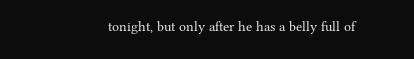tonight, but only after he has a belly full of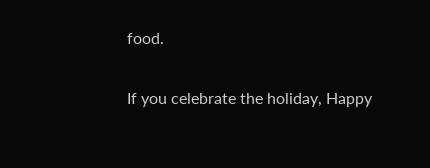food.

If you celebrate the holiday, Happy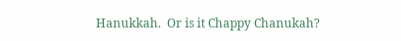Hanukkah.  Or is it Chappy Chanukah?